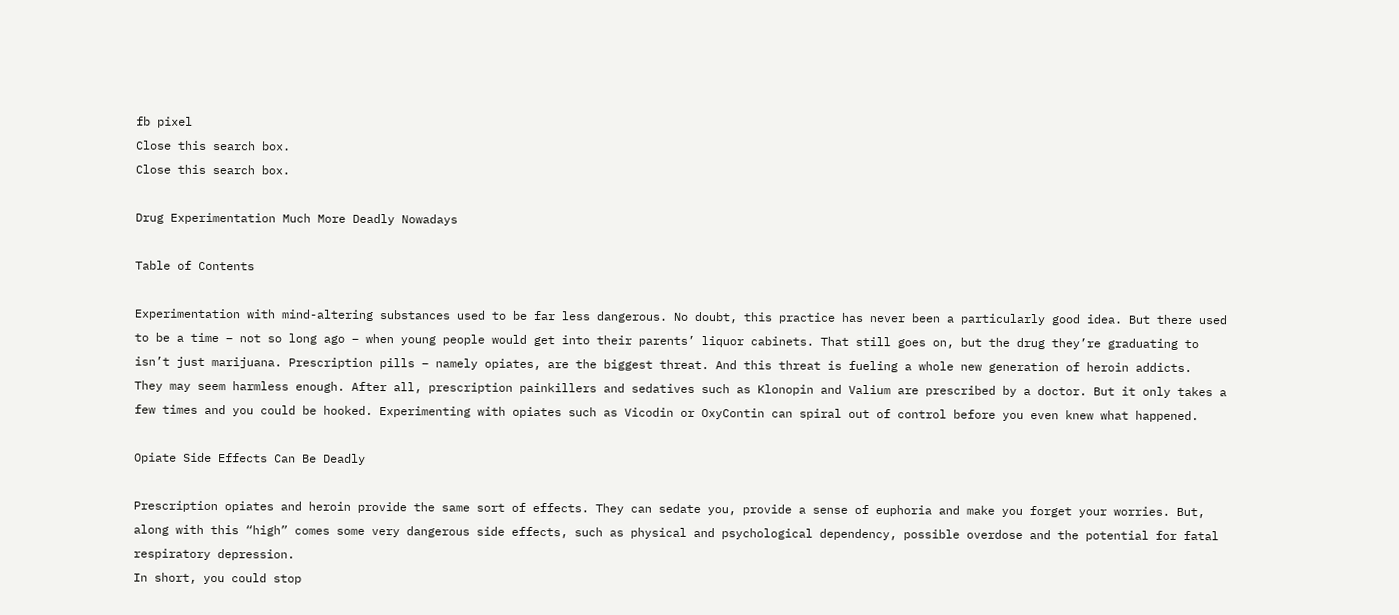fb pixel
Close this search box.
Close this search box.

Drug Experimentation Much More Deadly Nowadays

Table of Contents

Experimentation with mind-altering substances used to be far less dangerous. No doubt, this practice has never been a particularly good idea. But there used to be a time – not so long ago – when young people would get into their parents’ liquor cabinets. That still goes on, but the drug they’re graduating to isn’t just marijuana. Prescription pills – namely opiates, are the biggest threat. And this threat is fueling a whole new generation of heroin addicts.
They may seem harmless enough. After all, prescription painkillers and sedatives such as Klonopin and Valium are prescribed by a doctor. But it only takes a few times and you could be hooked. Experimenting with opiates such as Vicodin or OxyContin can spiral out of control before you even knew what happened.

Opiate Side Effects Can Be Deadly

Prescription opiates and heroin provide the same sort of effects. They can sedate you, provide a sense of euphoria and make you forget your worries. But, along with this “high” comes some very dangerous side effects, such as physical and psychological dependency, possible overdose and the potential for fatal respiratory depression.
In short, you could stop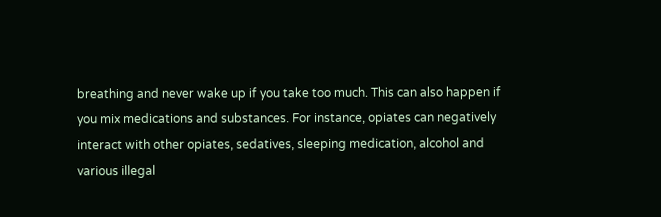breathing and never wake up if you take too much. This can also happen if you mix medications and substances. For instance, opiates can negatively interact with other opiates, sedatives, sleeping medication, alcohol and various illegal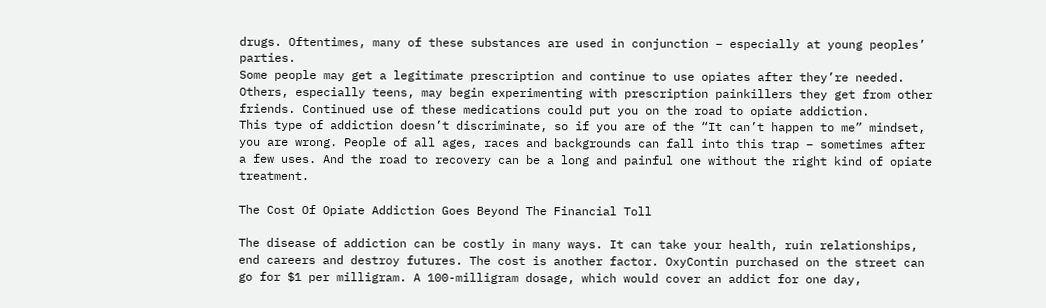drugs. Oftentimes, many of these substances are used in conjunction – especially at young peoples’ parties.
Some people may get a legitimate prescription and continue to use opiates after they’re needed. Others, especially teens, may begin experimenting with prescription painkillers they get from other friends. Continued use of these medications could put you on the road to opiate addiction.
This type of addiction doesn’t discriminate, so if you are of the “It can’t happen to me” mindset, you are wrong. People of all ages, races and backgrounds can fall into this trap – sometimes after a few uses. And the road to recovery can be a long and painful one without the right kind of opiate treatment.

The Cost Of Opiate Addiction Goes Beyond The Financial Toll

The disease of addiction can be costly in many ways. It can take your health, ruin relationships, end careers and destroy futures. The cost is another factor. OxyContin purchased on the street can go for $1 per milligram. A 100-milligram dosage, which would cover an addict for one day,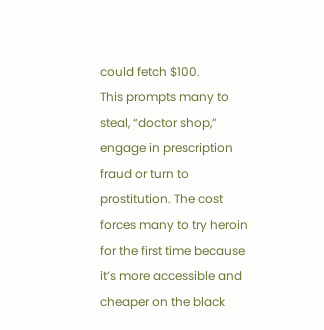could fetch $100.
This prompts many to steal, “doctor shop,” engage in prescription fraud or turn to prostitution. The cost forces many to try heroin for the first time because it’s more accessible and cheaper on the black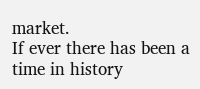market.
If ever there has been a time in history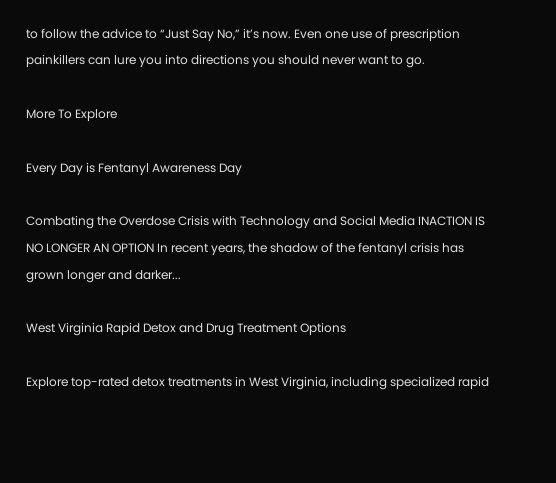to follow the advice to “Just Say No,” it’s now. Even one use of prescription painkillers can lure you into directions you should never want to go.

More To Explore

Every Day is Fentanyl Awareness Day

Combating the Overdose Crisis with Technology and Social Media INACTION IS NO LONGER AN OPTION In recent years, the shadow of the fentanyl crisis has grown longer and darker...

West Virginia Rapid Detox and Drug Treatment Options

Explore top-rated detox treatments in West Virginia, including specialized rapid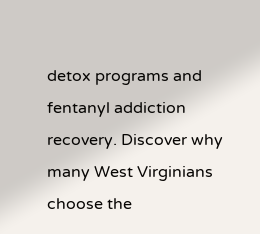detox programs and fentanyl addiction recovery. Discover why many West Virginians choose the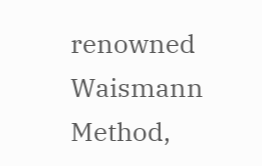renowned Waismann Method,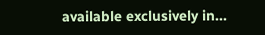available exclusively in...